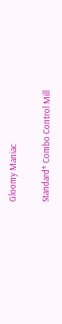Gloomy Maniac

Standard* Combo Control Mill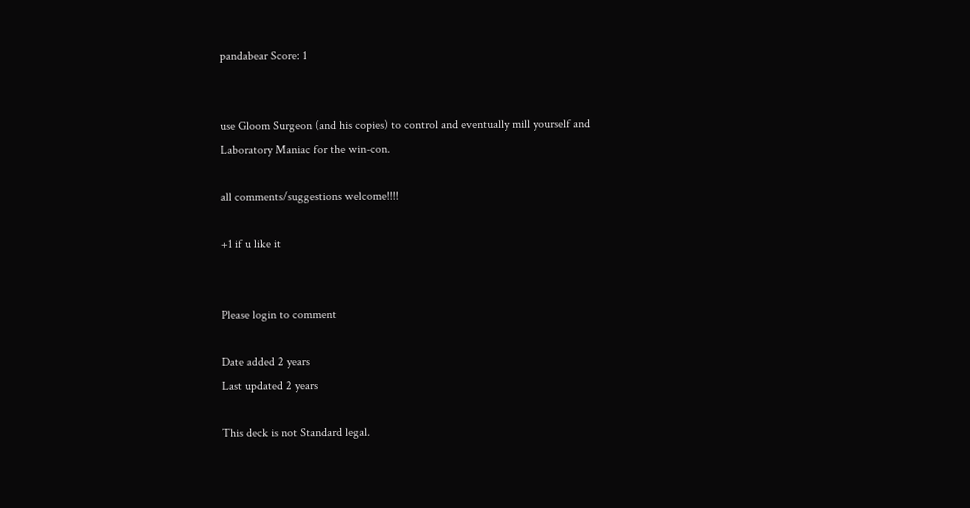pandabear Score: 1


use Gloom Surgeon (and his copies) to control and eventually mill yourself and Laboratory Maniac for the win-con.

all comments/suggestions welcome!!!!

+1 if u like it


Please login to comment

Date added 2 years
Last updated 2 years

This deck is not Standard legal.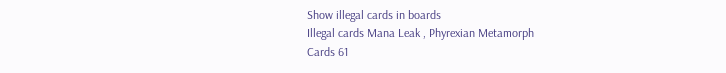Show illegal cards in boards
Illegal cards Mana Leak , Phyrexian Metamorph
Cards 61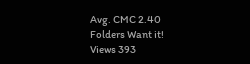Avg. CMC 2.40
Folders Want it!
Views 393